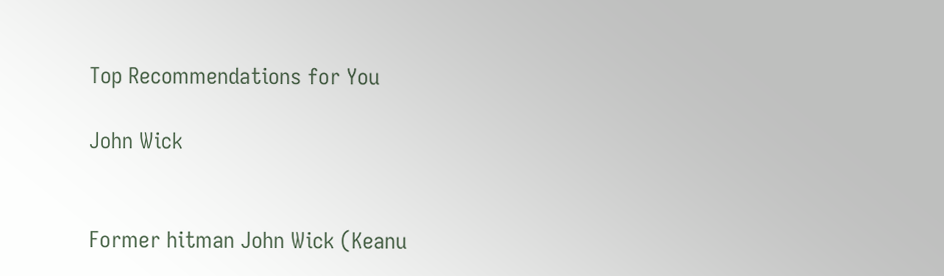Top Recommendations for You

John Wick


Former hitman John Wick (Keanu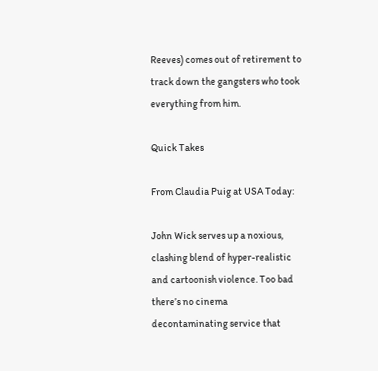Reeves) comes out of retirement to track down the gangsters who took everything from him.

Quick Takes

From Claudia Puig at USA Today:

John Wick serves up a noxious, clashing blend of hyper-realistic and cartoonish violence. Too bad there’s no cinema decontaminating service that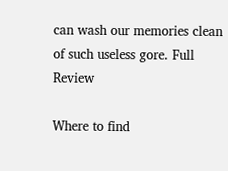can wash our memories clean of such useless gore. Full Review

Where to find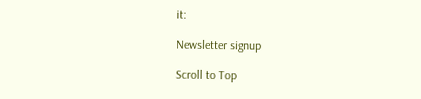it:

Newsletter signup

Scroll to Top